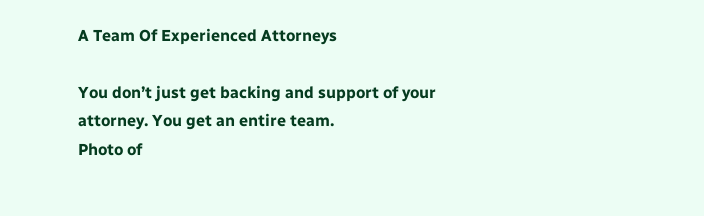A Team Of Experienced Attorneys

You don’t just get backing and support of your attorney. You get an entire team.
Photo of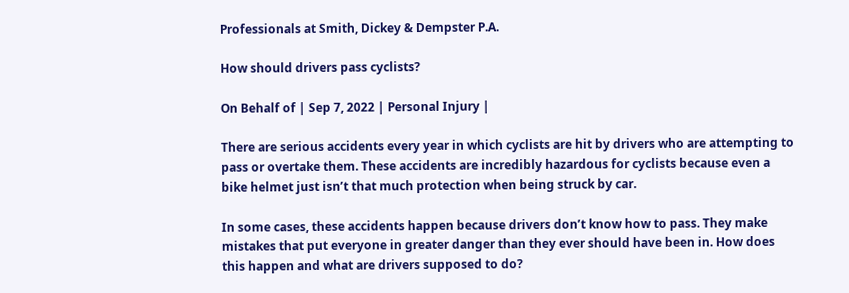Professionals at Smith, Dickey & Dempster P.A.

How should drivers pass cyclists?

On Behalf of | Sep 7, 2022 | Personal Injury |

There are serious accidents every year in which cyclists are hit by drivers who are attempting to pass or overtake them. These accidents are incredibly hazardous for cyclists because even a bike helmet just isn’t that much protection when being struck by car.

In some cases, these accidents happen because drivers don’t know how to pass. They make mistakes that put everyone in greater danger than they ever should have been in. How does this happen and what are drivers supposed to do?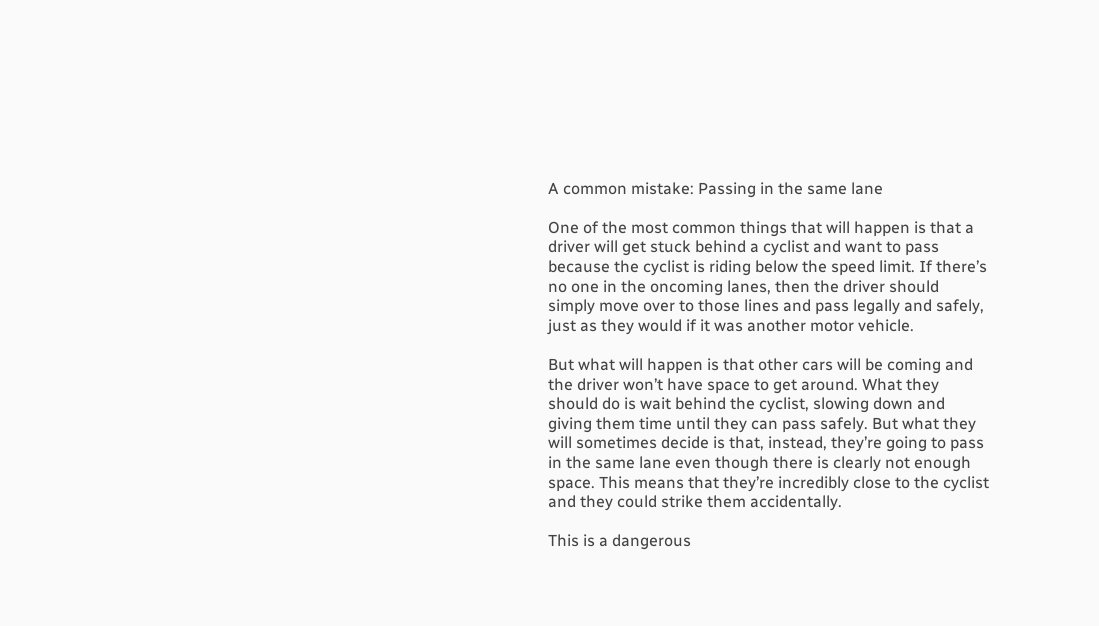A common mistake: Passing in the same lane

One of the most common things that will happen is that a driver will get stuck behind a cyclist and want to pass because the cyclist is riding below the speed limit. If there’s no one in the oncoming lanes, then the driver should simply move over to those lines and pass legally and safely, just as they would if it was another motor vehicle.

But what will happen is that other cars will be coming and the driver won’t have space to get around. What they should do is wait behind the cyclist, slowing down and giving them time until they can pass safely. But what they will sometimes decide is that, instead, they’re going to pass in the same lane even though there is clearly not enough space. This means that they’re incredibly close to the cyclist and they could strike them accidentally.

This is a dangerous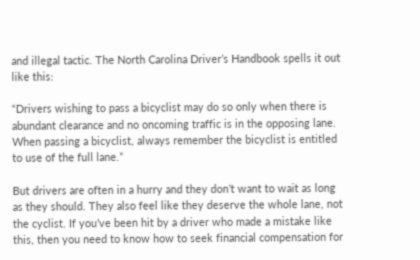and illegal tactic. The North Carolina Driver’s Handbook spells it out like this:

“Drivers wishing to pass a bicyclist may do so only when there is abundant clearance and no oncoming traffic is in the opposing lane. When passing a bicyclist, always remember the bicyclist is entitled to use of the full lane.”

But drivers are often in a hurry and they don’t want to wait as long as they should. They also feel like they deserve the whole lane, not the cyclist. If you’ve been hit by a driver who made a mistake like this, then you need to know how to seek financial compensation for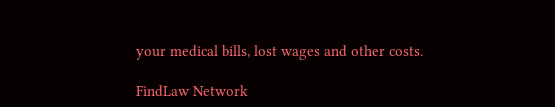your medical bills, lost wages and other costs.

FindLaw Network